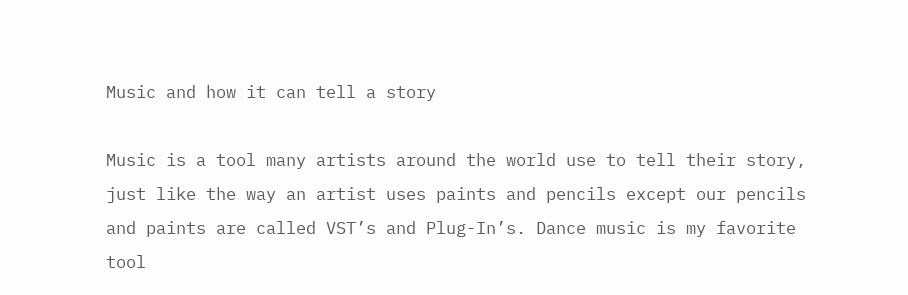Music and how it can tell a story

Music is a tool many artists around the world use to tell their story, just like the way an artist uses paints and pencils except our pencils and paints are called VST’s and Plug-In’s. Dance music is my favorite tool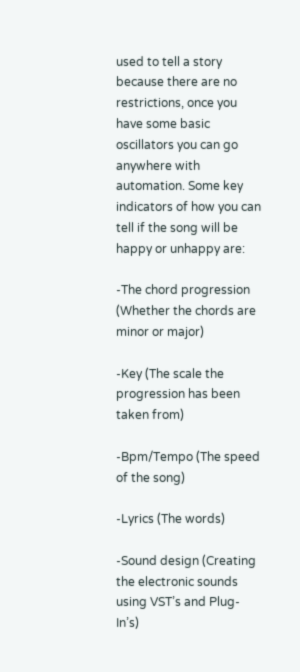used to tell a story because there are no restrictions, once you have some basic oscillators you can go anywhere with automation. Some key indicators of how you can tell if the song will be happy or unhappy are:

-The chord progression (Whether the chords are minor or major)

-Key (The scale the progression has been taken from)

-Bpm/Tempo (The speed of the song)

-Lyrics (The words)

-Sound design (Creating the electronic sounds using VST’s and Plug-In’s)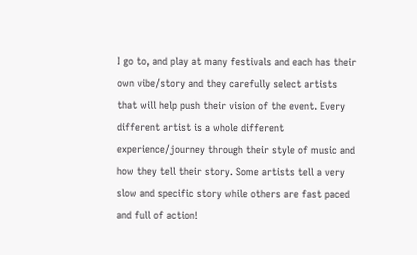I go to, and play at many festivals and each has their own vibe/story and they carefully select artists that will help push their vision of the event. Every different artist is a whole different experience/journey through their style of music and how they tell their story. Some artists tell a very slow and specific story while others are fast paced and full of action!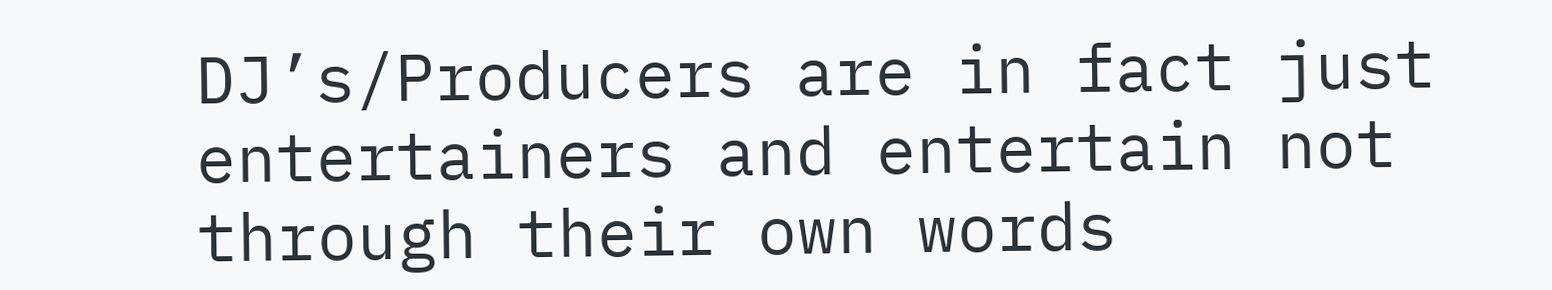DJ’s/Producers are in fact just entertainers and entertain not through their own words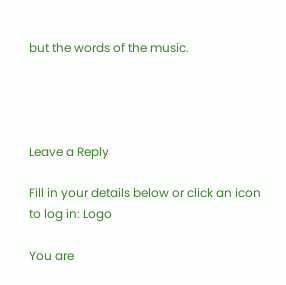but the words of the music.




Leave a Reply

Fill in your details below or click an icon to log in: Logo

You are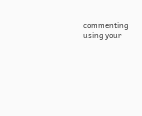commenting using your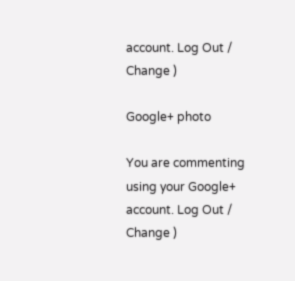account. Log Out /  Change )

Google+ photo

You are commenting using your Google+ account. Log Out /  Change )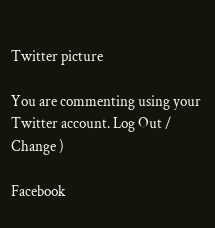Twitter picture

You are commenting using your Twitter account. Log Out /  Change )

Facebook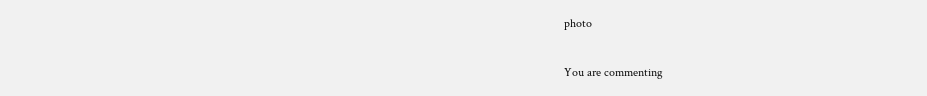photo

You are commenting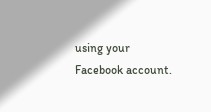using your Facebook account.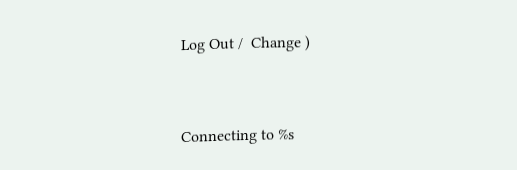Log Out /  Change )


Connecting to %s